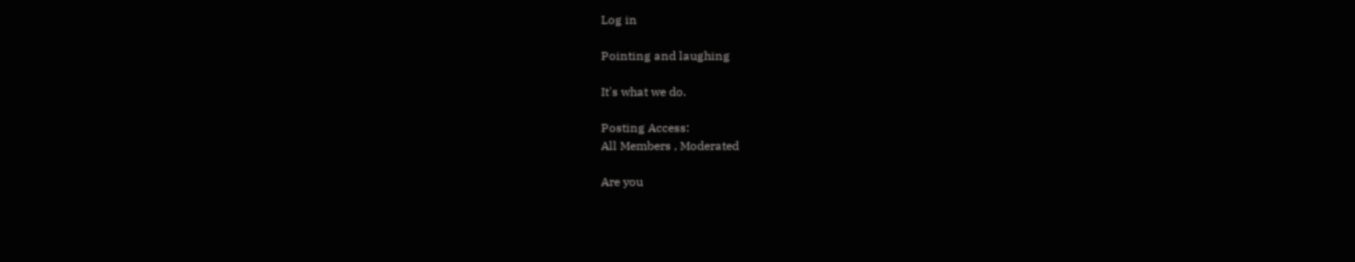Log in

Pointing and laughing

It's what we do.

Posting Access:
All Members , Moderated

Are you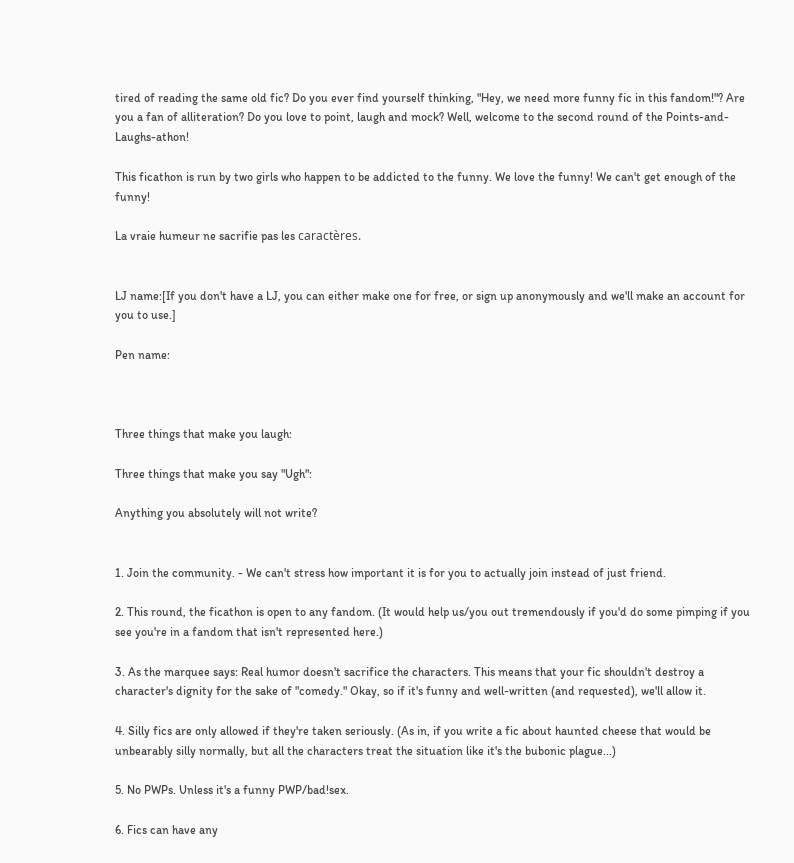tired of reading the same old fic? Do you ever find yourself thinking, "Hey, we need more funny fic in this fandom!"? Are you a fan of alliteration? Do you love to point, laugh and mock? Well, welcome to the second round of the Points-and-Laughs-athon!

This ficathon is run by two girls who happen to be addicted to the funny. We love the funny! We can't get enough of the funny!

La vraie humeur ne sacrifie pas les caractères.


LJ name:[If you don't have a LJ, you can either make one for free, or sign up anonymously and we'll make an account for you to use.]

Pen name:



Three things that make you laugh:

Three things that make you say "Ugh":

Anything you absolutely will not write?


1. Join the community. - We can't stress how important it is for you to actually join instead of just friend.

2. This round, the ficathon is open to any fandom. (It would help us/you out tremendously if you'd do some pimping if you see you're in a fandom that isn't represented here.)

3. As the marquee says: Real humor doesn't sacrifice the characters. This means that your fic shouldn't destroy a character's dignity for the sake of "comedy." Okay, so if it's funny and well-written (and requested), we'll allow it.

4. Silly fics are only allowed if they're taken seriously. (As in, if you write a fic about haunted cheese that would be unbearably silly normally, but all the characters treat the situation like it's the bubonic plague...)

5. No PWPs. Unless it's a funny PWP/bad!sex.

6. Fics can have any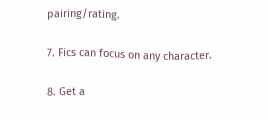pairing/rating.

7. Fics can focus on any character.

8. Get a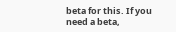beta for this. If you need a beta,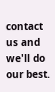contact us and we'll do our best.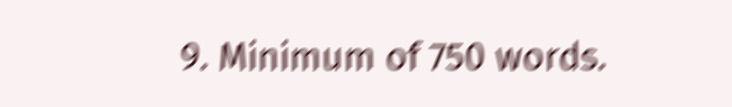9. Minimum of 750 words.